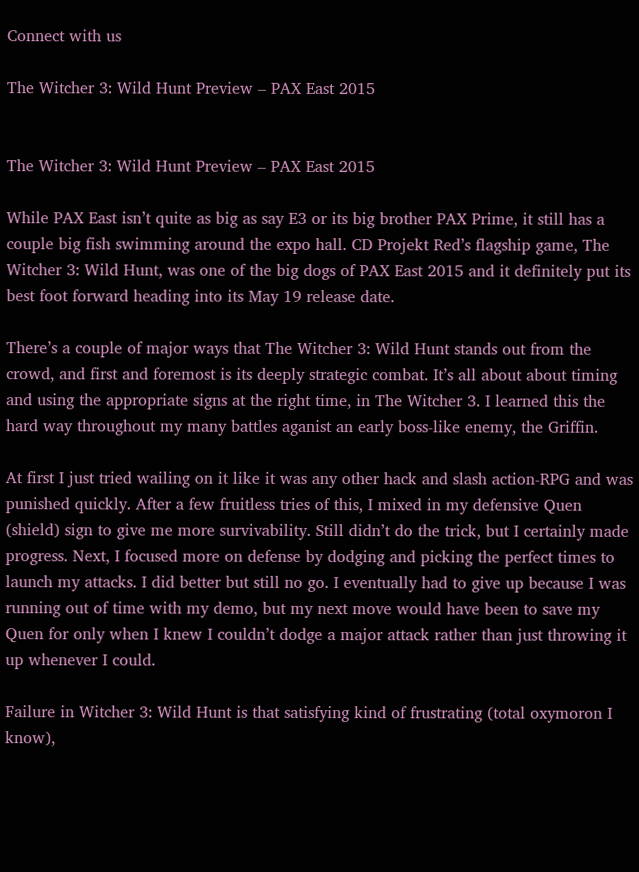Connect with us

The Witcher 3: Wild Hunt Preview – PAX East 2015


The Witcher 3: Wild Hunt Preview – PAX East 2015

While PAX East isn’t quite as big as say E3 or its big brother PAX Prime, it still has a couple big fish swimming around the expo hall. CD Projekt Red’s flagship game, The Witcher 3: Wild Hunt, was one of the big dogs of PAX East 2015 and it definitely put its best foot forward heading into its May 19 release date.

There’s a couple of major ways that The Witcher 3: Wild Hunt stands out from the crowd, and first and foremost is its deeply strategic combat. It’s all about about timing and using the appropriate signs at the right time, in The Witcher 3. I learned this the hard way throughout my many battles aganist an early boss-like enemy, the Griffin.

At first I just tried wailing on it like it was any other hack and slash action-RPG and was punished quickly. After a few fruitless tries of this, I mixed in my defensive Quen (shield) sign to give me more survivability. Still didn’t do the trick, but I certainly made progress. Next, I focused more on defense by dodging and picking the perfect times to launch my attacks. I did better but still no go. I eventually had to give up because I was running out of time with my demo, but my next move would have been to save my Quen for only when I knew I couldn’t dodge a major attack rather than just throwing it up whenever I could.

Failure in Witcher 3: Wild Hunt is that satisfying kind of frustrating (total oxymoron I know),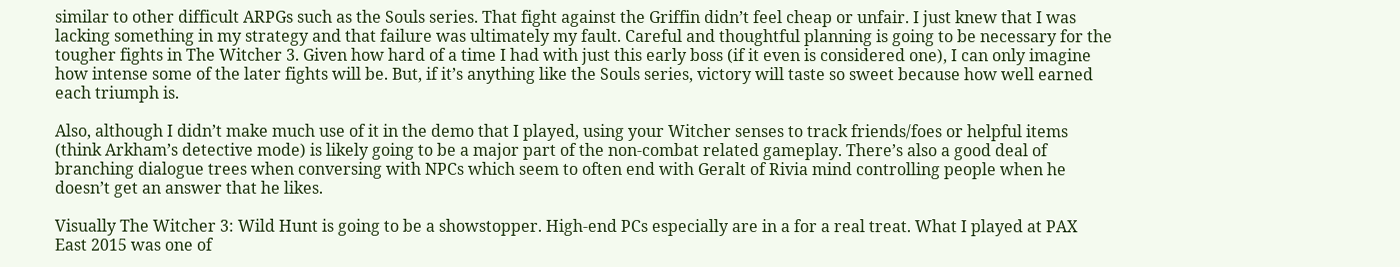similar to other difficult ARPGs such as the Souls series. That fight against the Griffin didn’t feel cheap or unfair. I just knew that I was lacking something in my strategy and that failure was ultimately my fault. Careful and thoughtful planning is going to be necessary for the tougher fights in The Witcher 3. Given how hard of a time I had with just this early boss (if it even is considered one), I can only imagine how intense some of the later fights will be. But, if it’s anything like the Souls series, victory will taste so sweet because how well earned each triumph is.

Also, although I didn’t make much use of it in the demo that I played, using your Witcher senses to track friends/foes or helpful items (think Arkham’s detective mode) is likely going to be a major part of the non-combat related gameplay. There’s also a good deal of branching dialogue trees when conversing with NPCs which seem to often end with Geralt of Rivia mind controlling people when he doesn’t get an answer that he likes.

Visually The Witcher 3: Wild Hunt is going to be a showstopper. High-end PCs especially are in a for a real treat. What I played at PAX East 2015 was one of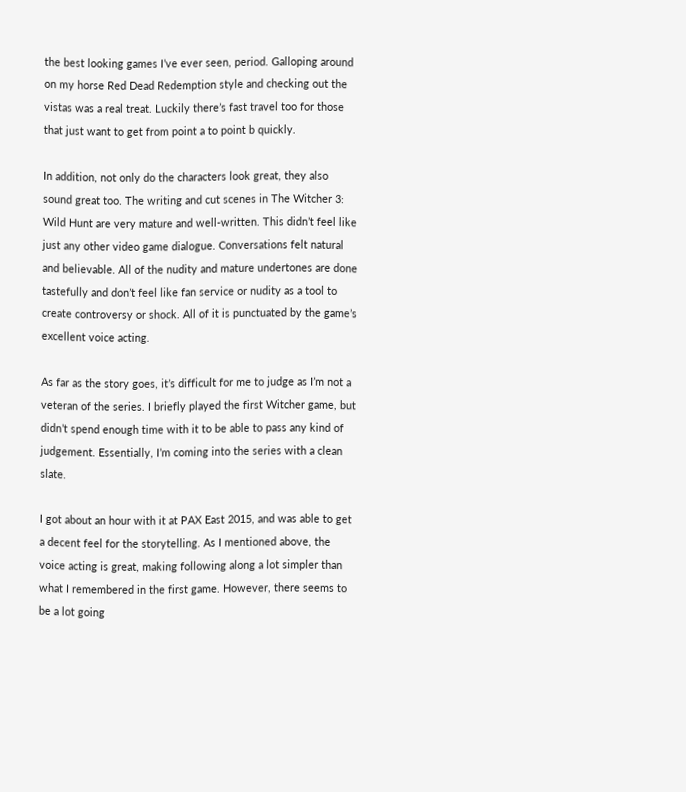the best looking games I’ve ever seen, period. Galloping around on my horse Red Dead Redemption style and checking out the vistas was a real treat. Luckily there’s fast travel too for those that just want to get from point a to point b quickly.

In addition, not only do the characters look great, they also sound great too. The writing and cut scenes in The Witcher 3: Wild Hunt are very mature and well-written. This didn’t feel like just any other video game dialogue. Conversations felt natural and believable. All of the nudity and mature undertones are done tastefully and don’t feel like fan service or nudity as a tool to create controversy or shock. All of it is punctuated by the game’s excellent voice acting.

As far as the story goes, it’s difficult for me to judge as I’m not a veteran of the series. I briefly played the first Witcher game, but didn’t spend enough time with it to be able to pass any kind of judgement. Essentially, I’m coming into the series with a clean slate.

I got about an hour with it at PAX East 2015, and was able to get a decent feel for the storytelling. As I mentioned above, the voice acting is great, making following along a lot simpler than what I remembered in the first game. However, there seems to be a lot going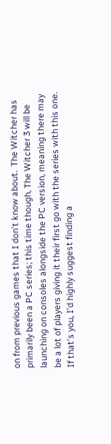on from previous games that I don’t know about.  The Witcher has primarily been a PC series; this time though, The Witcher 3 will be launching on consoles alongside the PC version, meaning there may be a lot of players giving it their first go with the series with this one. If that’s you, I’d highly suggest finding a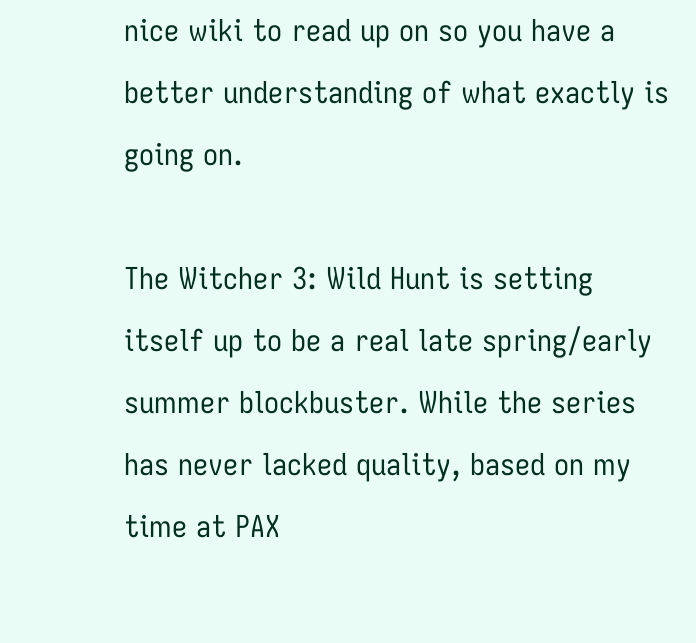nice wiki to read up on so you have a better understanding of what exactly is going on.

The Witcher 3: Wild Hunt is setting itself up to be a real late spring/early summer blockbuster. While the series has never lacked quality, based on my time at PAX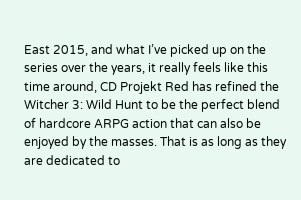East 2015, and what I’ve picked up on the series over the years, it really feels like this time around, CD Projekt Red has refined the Witcher 3: Wild Hunt to be the perfect blend of hardcore ARPG action that can also be enjoyed by the masses. That is as long as they are dedicated to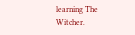learning The Witcher.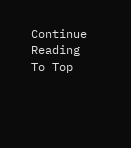Continue Reading
To Top